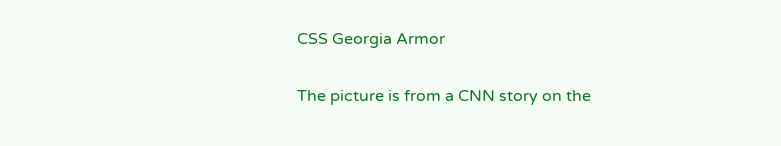CSS Georgia Armor

The picture is from a CNN story on the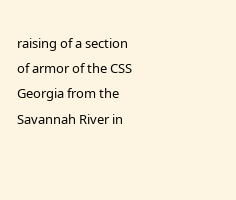raising of a section of armor of the CSS Georgia from the Savannah River in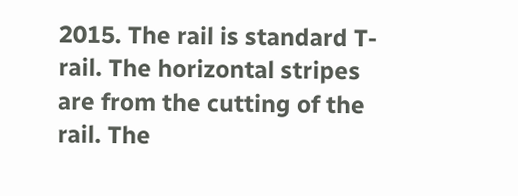2015. The rail is standard T-rail. The horizontal stripes are from the cutting of the rail. The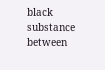black substance between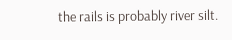the rails is probably river silt.